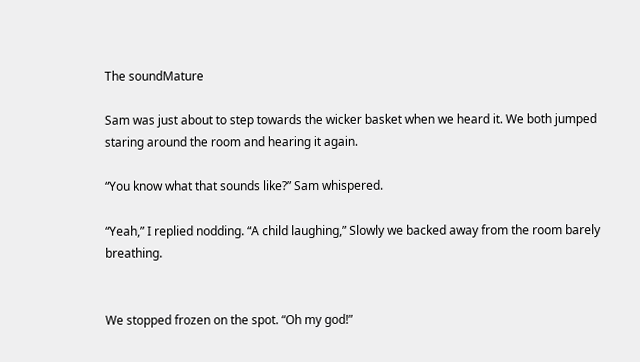The soundMature

Sam was just about to step towards the wicker basket when we heard it. We both jumped staring around the room and hearing it again.

“You know what that sounds like?” Sam whispered.

“Yeah,” I replied nodding. “A child laughing,” Slowly we backed away from the room barely breathing.


We stopped frozen on the spot. “Oh my god!”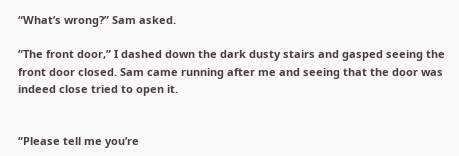“What’s wrong?” Sam asked.

“The front door,” I dashed down the dark dusty stairs and gasped seeing the front door closed. Sam came running after me and seeing that the door was indeed close tried to open it.


“Please tell me you’re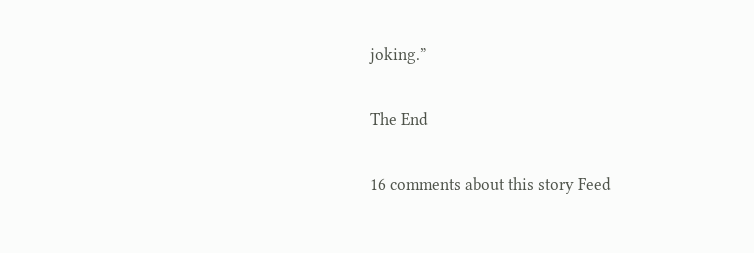joking.”

The End

16 comments about this story Feed